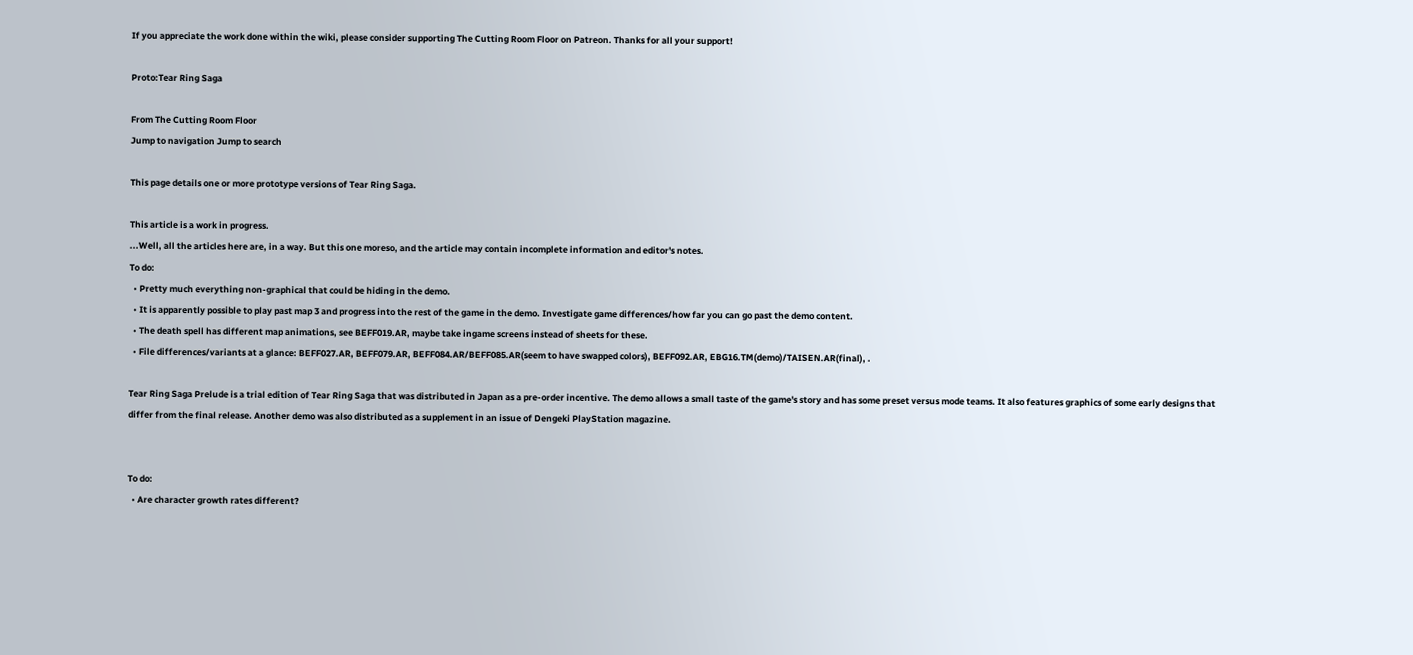If you appreciate the work done within the wiki, please consider supporting The Cutting Room Floor on Patreon. Thanks for all your support!

Proto:Tear Ring Saga

From The Cutting Room Floor
Jump to navigation Jump to search

This page details one or more prototype versions of Tear Ring Saga.

This article is a work in progress.
...Well, all the articles here are, in a way. But this one moreso, and the article may contain incomplete information and editor's notes.
To do:
  • Pretty much everything non-graphical that could be hiding in the demo.
  • It is apparently possible to play past map 3 and progress into the rest of the game in the demo. Investigate game differences/how far you can go past the demo content.
  • The death spell has different map animations, see BEFF019.AR, maybe take ingame screens instead of sheets for these.
  • File differences/variants at a glance: BEFF027.AR, BEFF079.AR, BEFF084.AR/BEFF085.AR(seem to have swapped colors), BEFF092.AR, EBG16.TM(demo)/TAISEN.AR(final), .

Tear Ring Saga Prelude is a trial edition of Tear Ring Saga that was distributed in Japan as a pre-order incentive. The demo allows a small taste of the game's story and has some preset versus mode teams. It also features graphics of some early designs that differ from the final release. Another demo was also distributed as a supplement in an issue of Dengeki PlayStation magazine.


To do:
  • Are character growth rates different?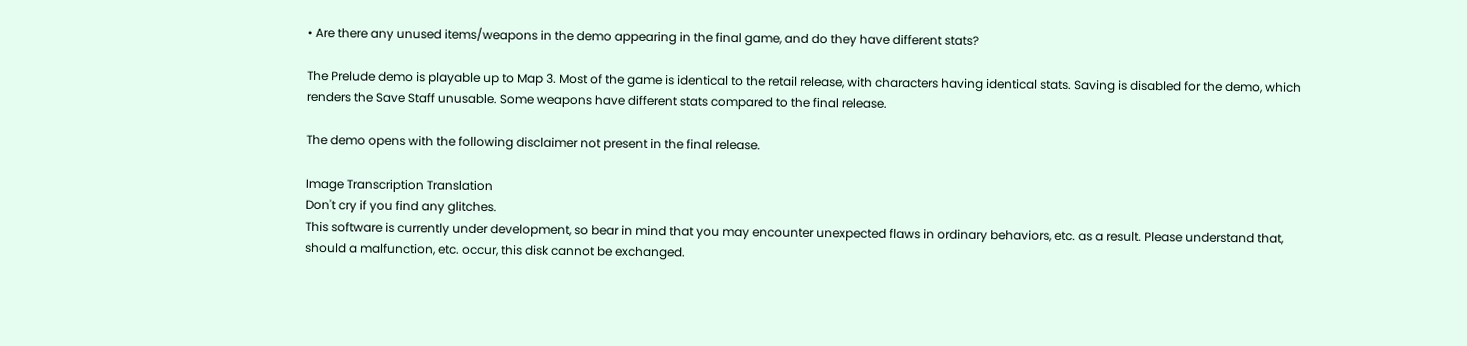• Are there any unused items/weapons in the demo appearing in the final game, and do they have different stats?

The Prelude demo is playable up to Map 3. Most of the game is identical to the retail release, with characters having identical stats. Saving is disabled for the demo, which renders the Save Staff unusable. Some weapons have different stats compared to the final release.

The demo opens with the following disclaimer not present in the final release.

Image Transcription Translation
Don't cry if you find any glitches.
This software is currently under development, so bear in mind that you may encounter unexpected flaws in ordinary behaviors, etc. as a result. Please understand that, should a malfunction, etc. occur, this disk cannot be exchanged.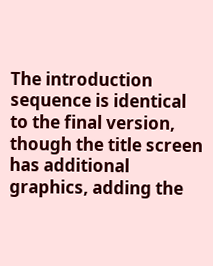The introduction sequence is identical to the final version, though the title screen has additional graphics, adding the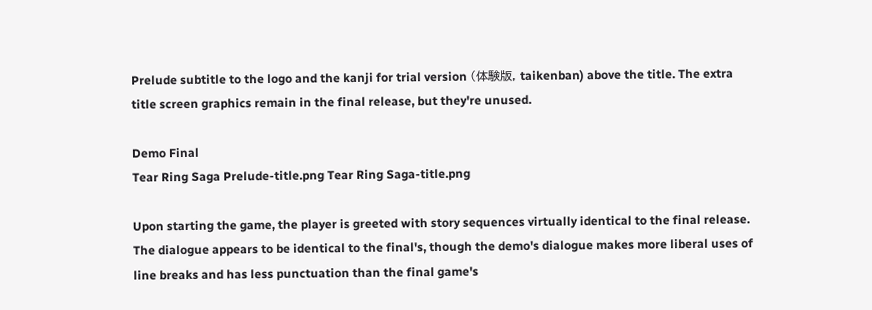Prelude subtitle to the logo and the kanji for trial version (体験版, taikenban) above the title. The extra title screen graphics remain in the final release, but they're unused.

Demo Final
Tear Ring Saga Prelude-title.png Tear Ring Saga-title.png

Upon starting the game, the player is greeted with story sequences virtually identical to the final release. The dialogue appears to be identical to the final's, though the demo's dialogue makes more liberal uses of line breaks and has less punctuation than the final game's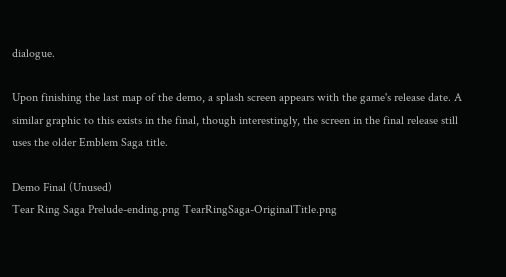dialogue.

Upon finishing the last map of the demo, a splash screen appears with the game's release date. A similar graphic to this exists in the final, though interestingly, the screen in the final release still uses the older Emblem Saga title.

Demo Final (Unused)
Tear Ring Saga Prelude-ending.png TearRingSaga-OriginalTitle.png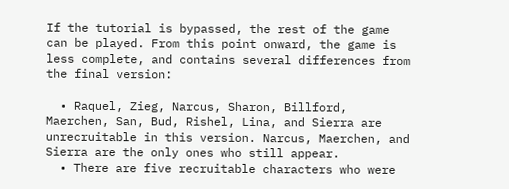If the tutorial is bypassed, the rest of the game can be played. From this point onward, the game is less complete, and contains several differences from the final version:

  • Raquel, Zieg, Narcus, Sharon, Billford, Maerchen, San, Bud, Rishel, Lina, and Sierra are unrecruitable in this version. Narcus, Maerchen, and Sierra are the only ones who still appear.
  • There are five recruitable characters who were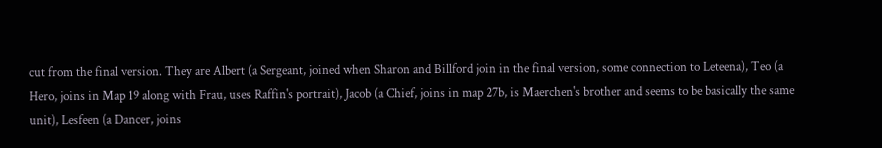cut from the final version. They are Albert (a Sergeant, joined when Sharon and Billford join in the final version, some connection to Leteena), Teo (a Hero, joins in Map 19 along with Frau, uses Raffin's portrait), Jacob (a Chief, joins in map 27b, is Maerchen's brother and seems to be basically the same unit), Lesfeen (a Dancer, joins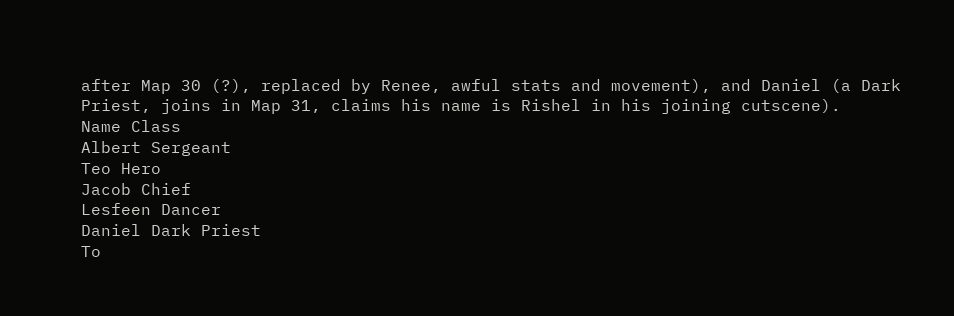after Map 30 (?), replaced by Renee, awful stats and movement), and Daniel (a Dark Priest, joins in Map 31, claims his name is Rishel in his joining cutscene).
Name Class
Albert Sergeant
Teo Hero
Jacob Chief
Lesfeen Dancer
Daniel Dark Priest
To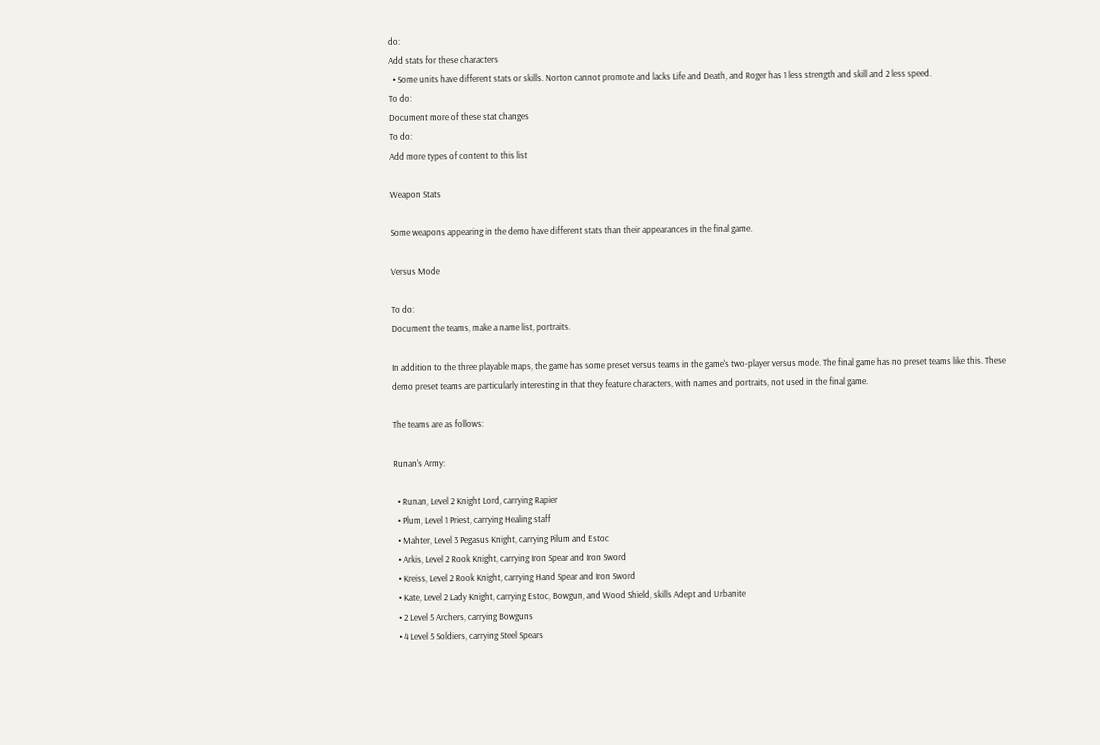do:
Add stats for these characters
  • Some units have different stats or skills. Norton cannot promote and lacks Life and Death, and Roger has 1 less strength and skill and 2 less speed.
To do:
Document more of these stat changes
To do:
Add more types of content to this list

Weapon Stats

Some weapons appearing in the demo have different stats than their appearances in the final game.

Versus Mode

To do:
Document the teams, make a name list, portraits.

In addition to the three playable maps, the game has some preset versus teams in the game's two-player versus mode. The final game has no preset teams like this. These demo preset teams are particularly interesting in that they feature characters, with names and portraits, not used in the final game.

The teams are as follows:

Runan's Army:

  • Runan, Level 2 Knight Lord, carrying Rapier
  • Plum, Level 1 Priest, carrying Healing staff
  • Mahter, Level 3 Pegasus Knight, carrying Pilum and Estoc
  • Arkis, Level 2 Rook Knight, carrying Iron Spear and Iron Sword
  • Kreiss, Level 2 Rook Knight, carrying Hand Spear and Iron Sword
  • Kate, Level 2 Lady Knight, carrying Estoc, Bowgun, and Wood Shield, skills Adept and Urbanite
  • 2 Level 5 Archers, carrying Bowguns
  • 4 Level 5 Soldiers, carrying Steel Spears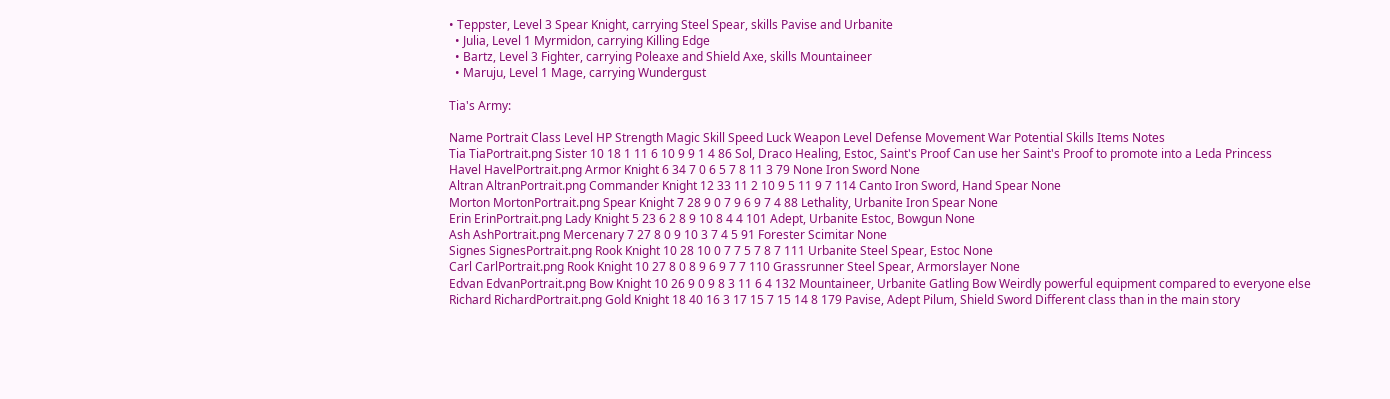• Teppster, Level 3 Spear Knight, carrying Steel Spear, skills Pavise and Urbanite
  • Julia, Level 1 Myrmidon, carrying Killing Edge
  • Bartz, Level 3 Fighter, carrying Poleaxe and Shield Axe, skills Mountaineer
  • Maruju, Level 1 Mage, carrying Wundergust

Tia's Army:

Name Portrait Class Level HP Strength Magic Skill Speed Luck Weapon Level Defense Movement War Potential Skills Items Notes
Tia TiaPortrait.png Sister 10 18 1 11 6 10 9 9 1 4 86 Sol, Draco Healing, Estoc, Saint's Proof Can use her Saint's Proof to promote into a Leda Princess
Havel HavelPortrait.png Armor Knight 6 34 7 0 6 5 7 8 11 3 79 None Iron Sword None
Altran AltranPortrait.png Commander Knight 12 33 11 2 10 9 5 11 9 7 114 Canto Iron Sword, Hand Spear None
Morton MortonPortrait.png Spear Knight 7 28 9 0 7 9 6 9 7 4 88 Lethality, Urbanite Iron Spear None
Erin ErinPortrait.png Lady Knight 5 23 6 2 8 9 10 8 4 4 101 Adept, Urbanite Estoc, Bowgun None
Ash AshPortrait.png Mercenary 7 27 8 0 9 10 3 7 4 5 91 Forester Scimitar None
Signes SignesPortrait.png Rook Knight 10 28 10 0 7 7 5 7 8 7 111 Urbanite Steel Spear, Estoc None
Carl CarlPortrait.png Rook Knight 10 27 8 0 8 9 6 9 7 7 110 Grassrunner Steel Spear, Armorslayer None
Edvan EdvanPortrait.png Bow Knight 10 26 9 0 9 8 3 11 6 4 132 Mountaineer, Urbanite Gatling Bow Weirdly powerful equipment compared to everyone else
Richard RichardPortrait.png Gold Knight 18 40 16 3 17 15 7 15 14 8 179 Pavise, Adept Pilum, Shield Sword Different class than in the main story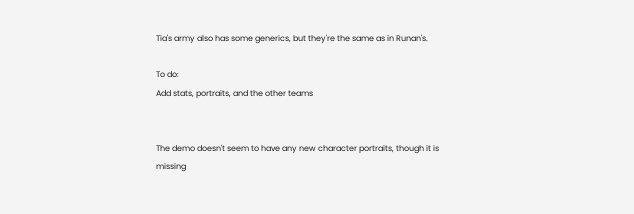Tia's army also has some generics, but they're the same as in Runan's.

To do:
Add stats, portraits, and the other teams


The demo doesn't seem to have any new character portraits, though it is missing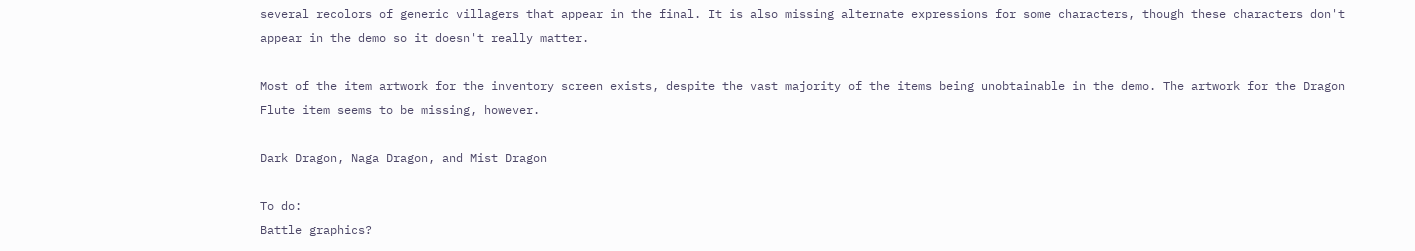several recolors of generic villagers that appear in the final. It is also missing alternate expressions for some characters, though these characters don't appear in the demo so it doesn't really matter.

Most of the item artwork for the inventory screen exists, despite the vast majority of the items being unobtainable in the demo. The artwork for the Dragon Flute item seems to be missing, however.

Dark Dragon, Naga Dragon, and Mist Dragon

To do:
Battle graphics?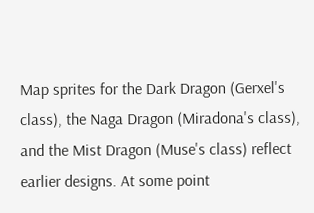Map sprites for the Dark Dragon (Gerxel's class), the Naga Dragon (Miradona's class), and the Mist Dragon (Muse's class) reflect earlier designs. At some point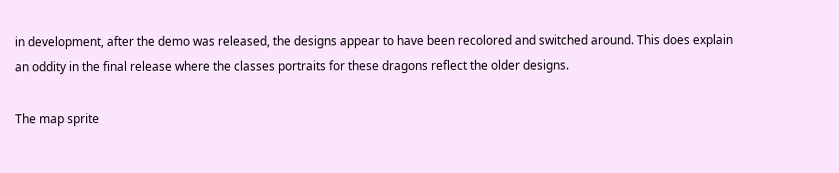in development, after the demo was released, the designs appear to have been recolored and switched around. This does explain an oddity in the final release where the classes portraits for these dragons reflect the older designs.

The map sprite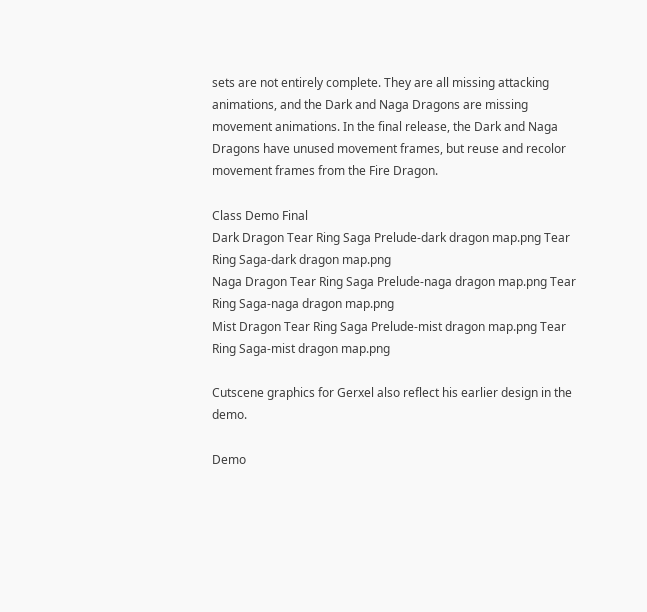sets are not entirely complete. They are all missing attacking animations, and the Dark and Naga Dragons are missing movement animations. In the final release, the Dark and Naga Dragons have unused movement frames, but reuse and recolor movement frames from the Fire Dragon.

Class Demo Final
Dark Dragon Tear Ring Saga Prelude-dark dragon map.png Tear Ring Saga-dark dragon map.png
Naga Dragon Tear Ring Saga Prelude-naga dragon map.png Tear Ring Saga-naga dragon map.png
Mist Dragon Tear Ring Saga Prelude-mist dragon map.png Tear Ring Saga-mist dragon map.png

Cutscene graphics for Gerxel also reflect his earlier design in the demo.

Demo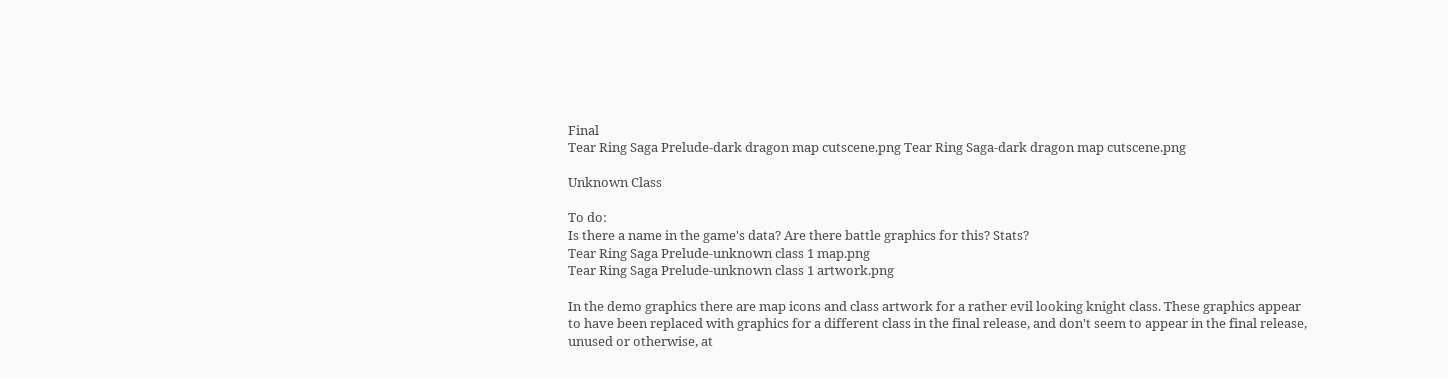Final
Tear Ring Saga Prelude-dark dragon map cutscene.png Tear Ring Saga-dark dragon map cutscene.png

Unknown Class

To do:
Is there a name in the game's data? Are there battle graphics for this? Stats?
Tear Ring Saga Prelude-unknown class 1 map.png
Tear Ring Saga Prelude-unknown class 1 artwork.png

In the demo graphics there are map icons and class artwork for a rather evil looking knight class. These graphics appear to have been replaced with graphics for a different class in the final release, and don't seem to appear in the final release, unused or otherwise, at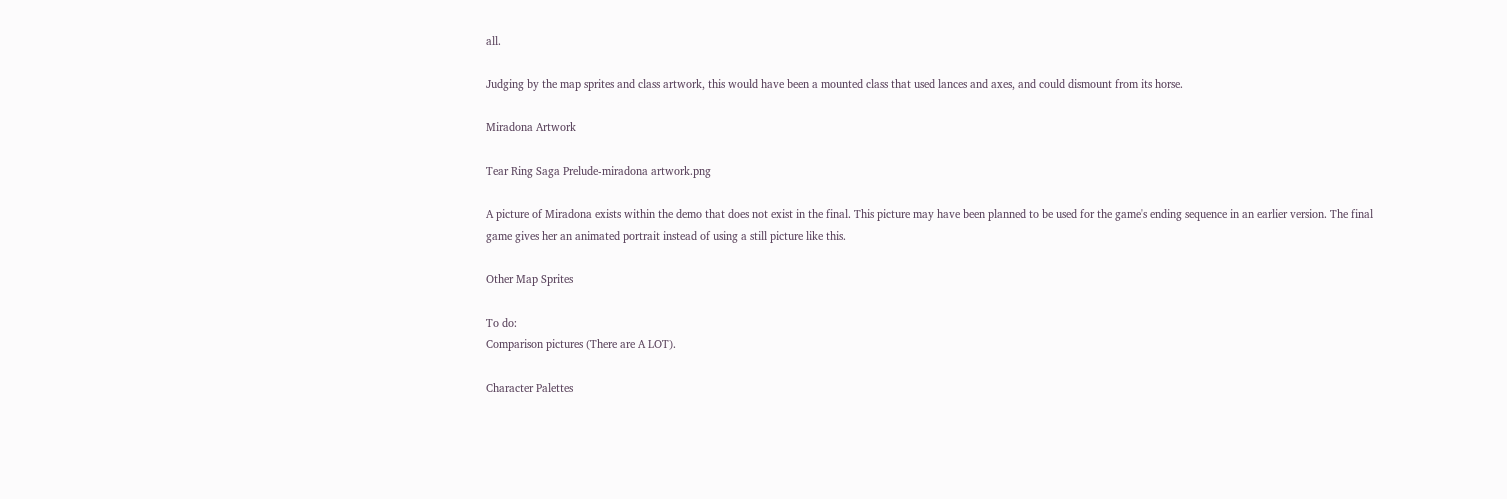all.

Judging by the map sprites and class artwork, this would have been a mounted class that used lances and axes, and could dismount from its horse.

Miradona Artwork

Tear Ring Saga Prelude-miradona artwork.png

A picture of Miradona exists within the demo that does not exist in the final. This picture may have been planned to be used for the game's ending sequence in an earlier version. The final game gives her an animated portrait instead of using a still picture like this.

Other Map Sprites

To do:
Comparison pictures (There are A LOT).

Character Palettes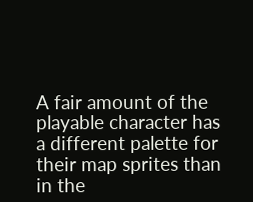A fair amount of the playable character has a different palette for their map sprites than in the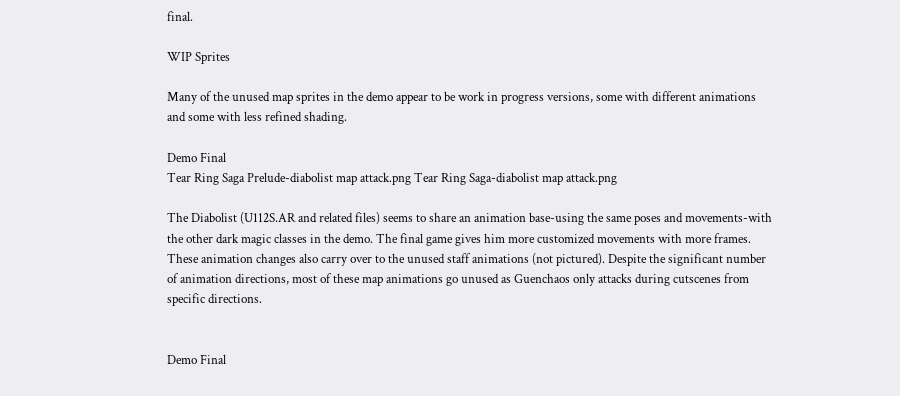final.

WIP Sprites

Many of the unused map sprites in the demo appear to be work in progress versions, some with different animations and some with less refined shading.

Demo Final
Tear Ring Saga Prelude-diabolist map attack.png Tear Ring Saga-diabolist map attack.png

The Diabolist (U112S.AR and related files) seems to share an animation base-using the same poses and movements-with the other dark magic classes in the demo. The final game gives him more customized movements with more frames. These animation changes also carry over to the unused staff animations (not pictured). Despite the significant number of animation directions, most of these map animations go unused as Guenchaos only attacks during cutscenes from specific directions.


Demo Final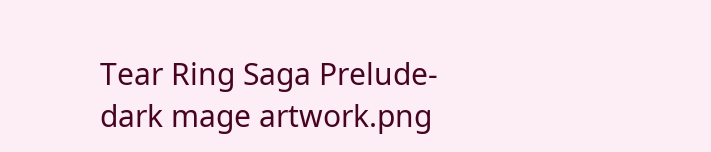Tear Ring Saga Prelude-dark mage artwork.png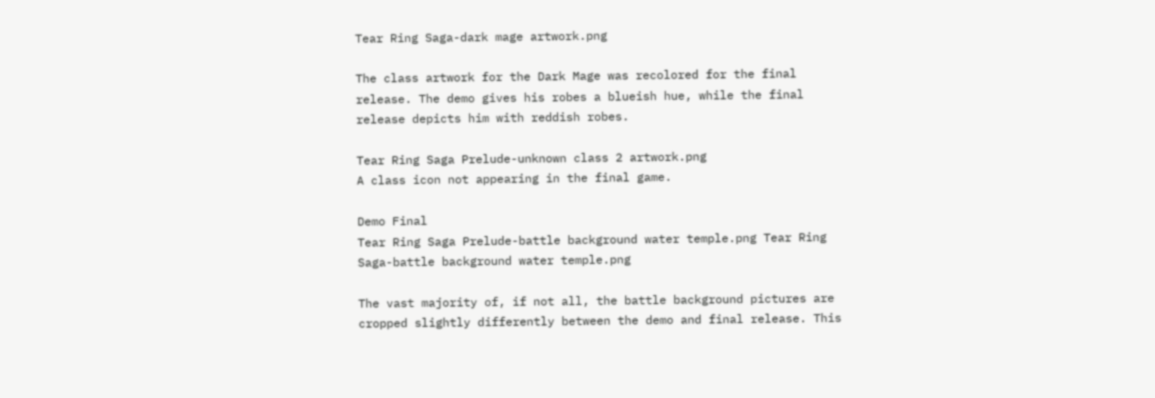Tear Ring Saga-dark mage artwork.png

The class artwork for the Dark Mage was recolored for the final release. The demo gives his robes a blueish hue, while the final release depicts him with reddish robes.

Tear Ring Saga Prelude-unknown class 2 artwork.png
A class icon not appearing in the final game.

Demo Final
Tear Ring Saga Prelude-battle background water temple.png Tear Ring Saga-battle background water temple.png

The vast majority of, if not all, the battle background pictures are cropped slightly differently between the demo and final release. This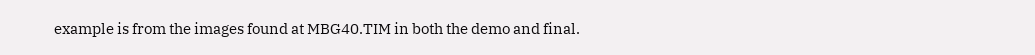example is from the images found at MBG40.TIM in both the demo and final.